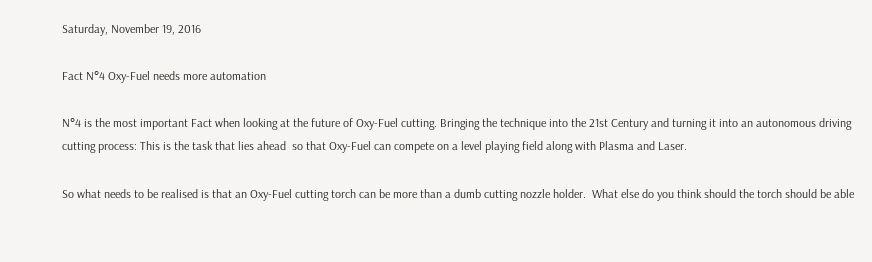Saturday, November 19, 2016

Fact N°4 Oxy-Fuel needs more automation

N°4 is the most important Fact when looking at the future of Oxy-Fuel cutting. Bringing the technique into the 21st Century and turning it into an autonomous driving cutting process: This is the task that lies ahead  so that Oxy-Fuel can compete on a level playing field along with Plasma and Laser.

So what needs to be realised is that an Oxy-Fuel cutting torch can be more than a dumb cutting nozzle holder.  What else do you think should the torch should be able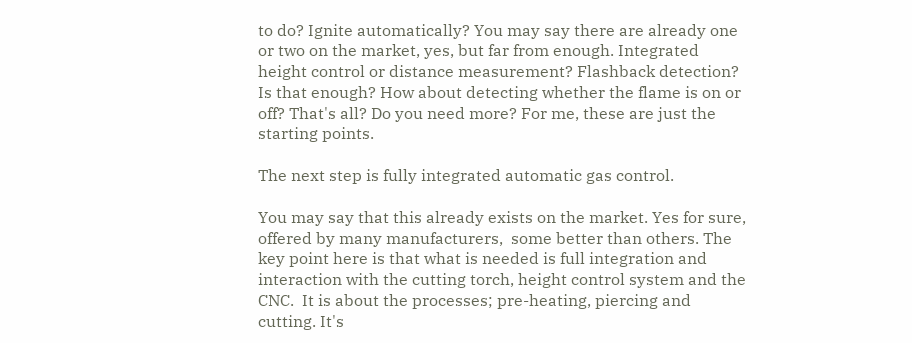to do? Ignite automatically? You may say there are already one or two on the market, yes, but far from enough. Integrated height control or distance measurement? Flashback detection?  Is that enough? How about detecting whether the flame is on or off? That's all? Do you need more? For me, these are just the starting points.

The next step is fully integrated automatic gas control.

You may say that this already exists on the market. Yes for sure, offered by many manufacturers,  some better than others. The key point here is that what is needed is full integration and interaction with the cutting torch, height control system and the CNC.  It is about the processes; pre-heating, piercing and cutting. It's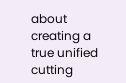about creating a true unified cutting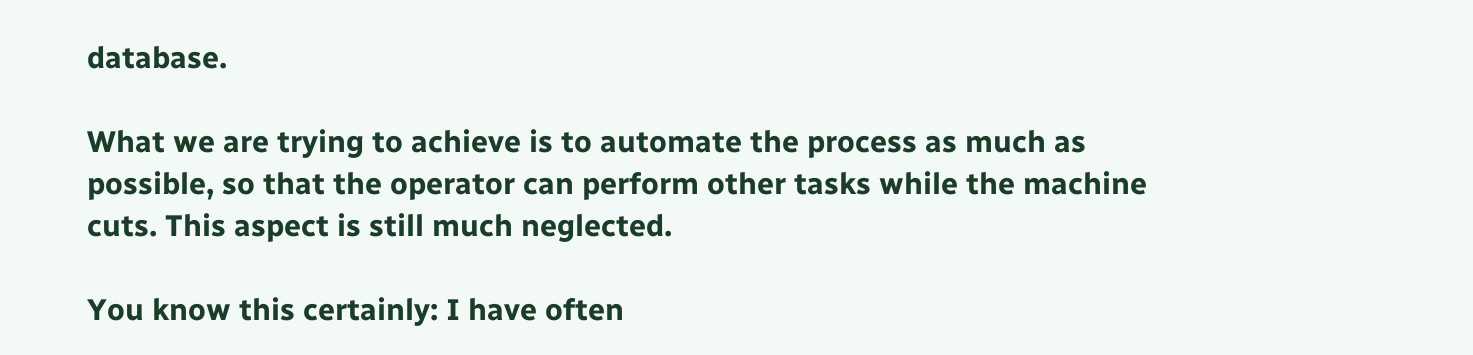database.

What we are trying to achieve is to automate the process as much as possible, so that the operator can perform other tasks while the machine cuts. This aspect is still much neglected.

You know this certainly: I have often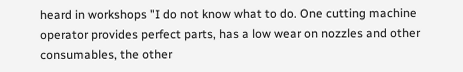heard in workshops "I do not know what to do. One cutting machine operator provides perfect parts, has a low wear on nozzles and other consumables, the other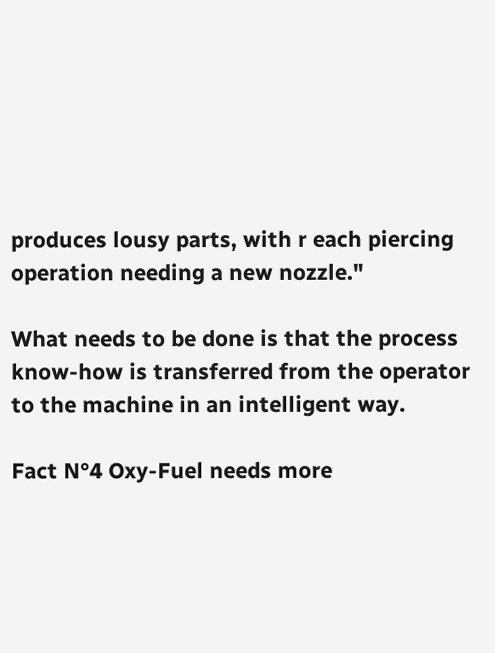produces lousy parts, with r each piercing operation needing a new nozzle."

What needs to be done is that the process know-how is transferred from the operator to the machine in an intelligent way.

Fact N°4 Oxy-Fuel needs more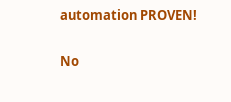automation PROVEN!

No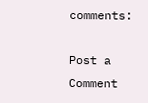comments:

Post a Comment